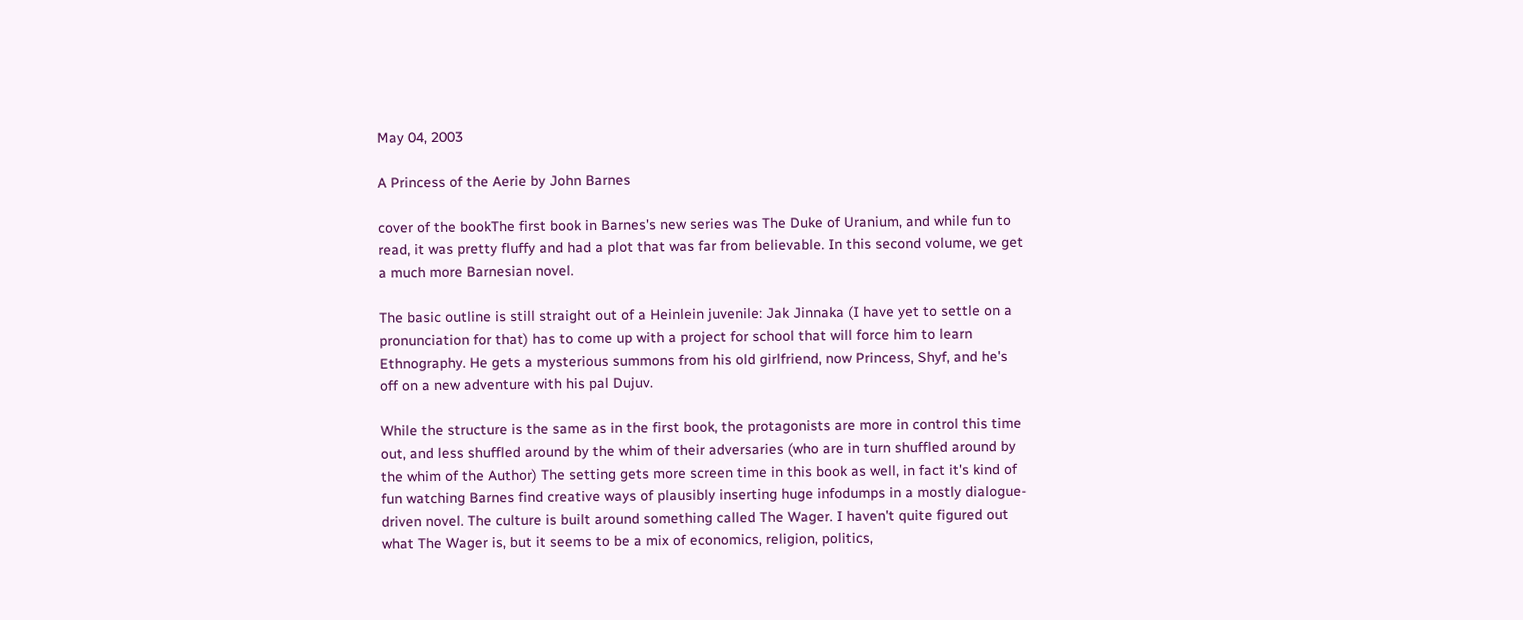May 04, 2003

A Princess of the Aerie by John Barnes

cover of the bookThe first book in Barnes's new series was The Duke of Uranium, and while fun to read, it was pretty fluffy and had a plot that was far from believable. In this second volume, we get a much more Barnesian novel.

The basic outline is still straight out of a Heinlein juvenile: Jak Jinnaka (I have yet to settle on a pronunciation for that) has to come up with a project for school that will force him to learn Ethnography. He gets a mysterious summons from his old girlfriend, now Princess, Shyf, and he's off on a new adventure with his pal Dujuv.

While the structure is the same as in the first book, the protagonists are more in control this time out, and less shuffled around by the whim of their adversaries (who are in turn shuffled around by the whim of the Author) The setting gets more screen time in this book as well, in fact it's kind of fun watching Barnes find creative ways of plausibly inserting huge infodumps in a mostly dialogue-driven novel. The culture is built around something called The Wager. I haven't quite figured out what The Wager is, but it seems to be a mix of economics, religion, politics,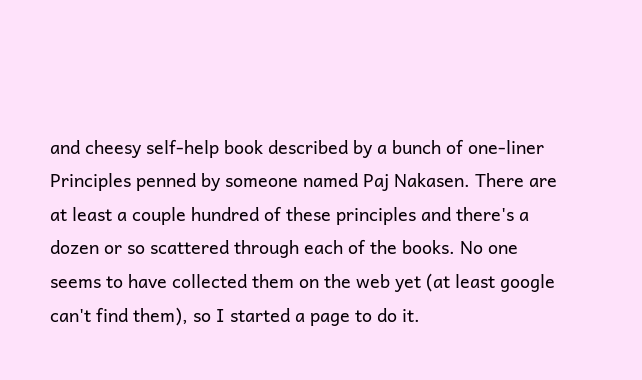and cheesy self-help book described by a bunch of one-liner Principles penned by someone named Paj Nakasen. There are at least a couple hundred of these principles and there's a dozen or so scattered through each of the books. No one seems to have collected them on the web yet (at least google can't find them), so I started a page to do it.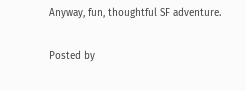Anyway, fun, thoughtful SF adventure.

Posted by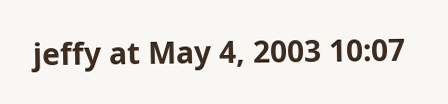jeffy at May 4, 2003 10:07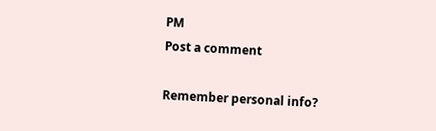PM
Post a comment

Remember personal info?